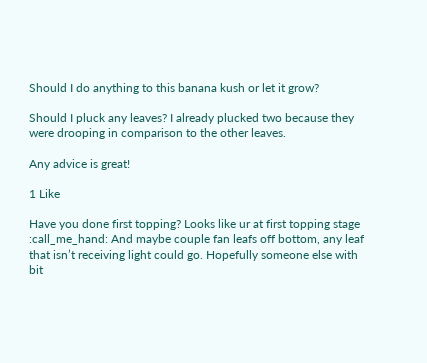Should I do anything to this banana kush or let it grow?

Should I pluck any leaves? I already plucked two because they were drooping in comparison to the other leaves.

Any advice is great!

1 Like

Have you done first topping? Looks like ur at first topping stage :call_me_hand: And maybe couple fan leafs off bottom, any leaf that isn’t receiving light could go. Hopefully someone else with bit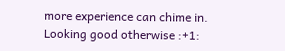more experience can chime in. Looking good otherwise :+1: